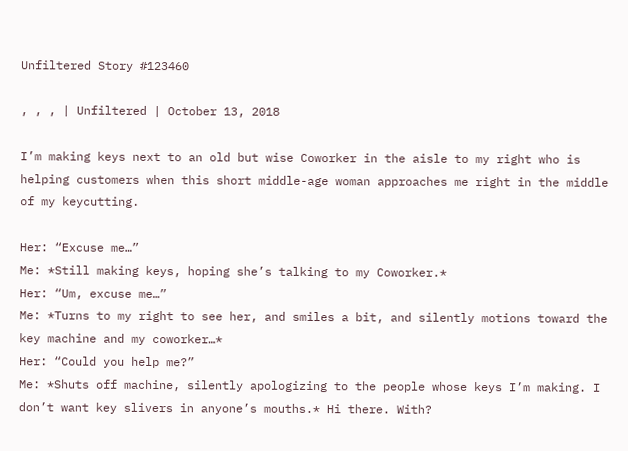Unfiltered Story #123460

, , , | Unfiltered | October 13, 2018

I’m making keys next to an old but wise Coworker in the aisle to my right who is helping customers when this short middle-age woman approaches me right in the middle of my keycutting.

Her: “Excuse me…”
Me: *Still making keys, hoping she’s talking to my Coworker.*
Her: “Um, excuse me…”
Me: *Turns to my right to see her, and smiles a bit, and silently motions toward the key machine and my coworker…*
Her: “Could you help me?”
Me: *Shuts off machine, silently apologizing to the people whose keys I’m making. I don’t want key slivers in anyone’s mouths.* Hi there. With?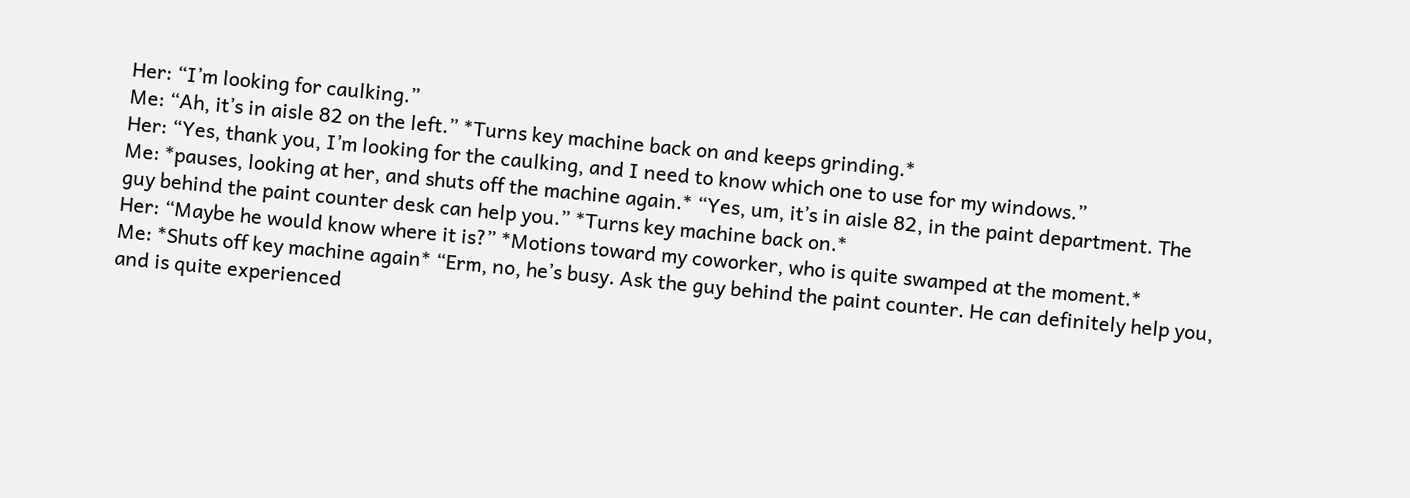Her: “I’m looking for caulking.”
Me: “Ah, it’s in aisle 82 on the left.” *Turns key machine back on and keeps grinding.*
Her: “Yes, thank you, I’m looking for the caulking, and I need to know which one to use for my windows.”
Me: *pauses, looking at her, and shuts off the machine again.* “Yes, um, it’s in aisle 82, in the paint department. The guy behind the paint counter desk can help you.” *Turns key machine back on.*
Her: “Maybe he would know where it is?” *Motions toward my coworker, who is quite swamped at the moment.*
Me: *Shuts off key machine again* “Erm, no, he’s busy. Ask the guy behind the paint counter. He can definitely help you, and is quite experienced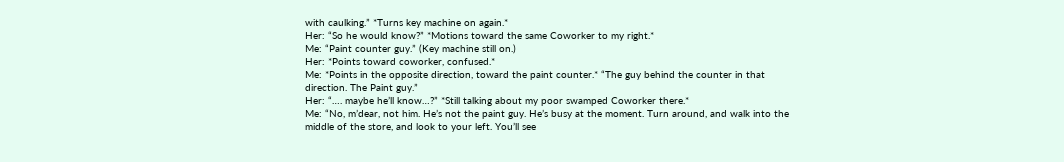with caulking.” *Turns key machine on again.*
Her: “So he would know?” *Motions toward the same Coworker to my right.*
Me: “Paint counter guy.” (Key machine still on.)
Her: *Points toward coworker, confused.*
Me: *Points in the opposite direction, toward the paint counter.* “The guy behind the counter in that direction. The Paint guy.”
Her: “…. maybe he’ll know…?” *Still talking about my poor swamped Coworker there.*
Me: “No, m’dear, not him. He’s not the paint guy. He’s busy at the moment. Turn around, and walk into the middle of the store, and look to your left. You’ll see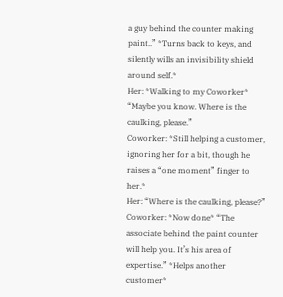a guy behind the counter making paint..” *Turns back to keys, and silently wills an invisibility shield around self.*
Her: *Walking to my Coworker* “Maybe you know. Where is the caulking, please.”
Coworker: *Still helping a customer, ignoring her for a bit, though he raises a “one moment” finger to her.*
Her: “Where is the caulking, please?”
Coworker: *Now done* “The associate behind the paint counter will help you. It’s his area of expertise.” *Helps another customer*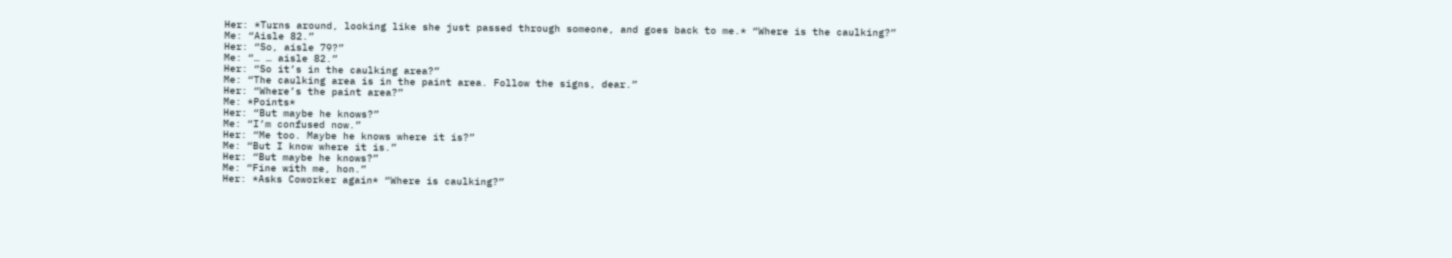Her: *Turns around, looking like she just passed through someone, and goes back to me.* “Where is the caulking?”
Me: “Aisle 82.”
Her: “So, aisle 79?”
Me: “… … aisle 82.”
Her: “So it’s in the caulking area?”
Me: “The caulking area is in the paint area. Follow the signs, dear.”
Her: “Where’s the paint area?”
Me: *Points*
Her: “But maybe he knows?”
Me: “I’m confused now.”
Her: “Me too. Maybe he knows where it is?”
Me: “But I know where it is.”
Her: “But maybe he knows?”
Me: “Fine with me, hon.”
Her: *Asks Coworker again* “Where is caulking?”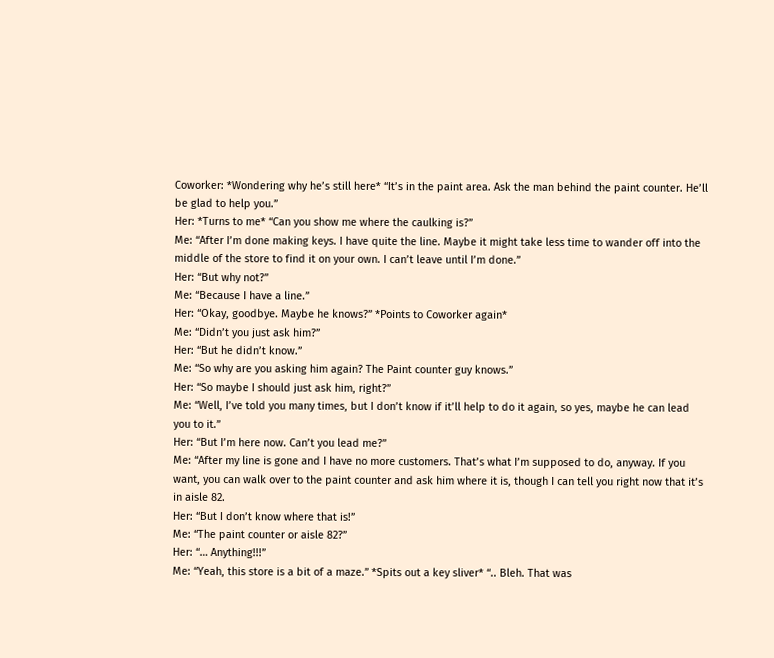Coworker: *Wondering why he’s still here* “It’s in the paint area. Ask the man behind the paint counter. He’ll be glad to help you.”
Her: *Turns to me* “Can you show me where the caulking is?”
Me: “After I’m done making keys. I have quite the line. Maybe it might take less time to wander off into the middle of the store to find it on your own. I can’t leave until I’m done.”
Her: “But why not?”
Me: “Because I have a line.”
Her: “Okay, goodbye. Maybe he knows?” *Points to Coworker again*
Me: “Didn’t you just ask him?”
Her: “But he didn’t know.”
Me: “So why are you asking him again? The Paint counter guy knows.”
Her: “So maybe I should just ask him, right?”
Me: “Well, I’ve told you many times, but I don’t know if it’ll help to do it again, so yes, maybe he can lead you to it.”
Her: “But I’m here now. Can’t you lead me?”
Me: “After my line is gone and I have no more customers. That’s what I’m supposed to do, anyway. If you want, you can walk over to the paint counter and ask him where it is, though I can tell you right now that it’s in aisle 82.
Her: “But I don’t know where that is!”
Me: “The paint counter or aisle 82?”
Her: “… Anything!!!”
Me: “Yeah, this store is a bit of a maze.” *Spits out a key sliver* “.. Bleh. That was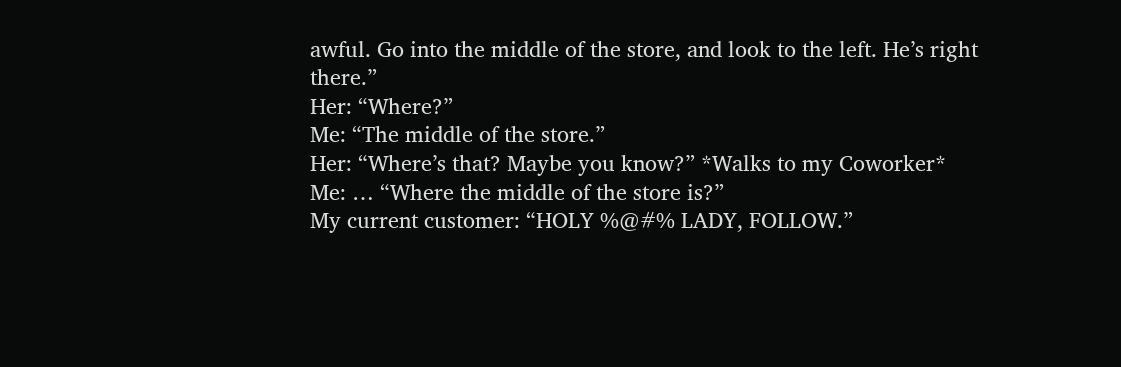awful. Go into the middle of the store, and look to the left. He’s right there.”
Her: “Where?”
Me: “The middle of the store.”
Her: “Where’s that? Maybe you know?” *Walks to my Coworker*
Me: … “Where the middle of the store is?”
My current customer: “HOLY %@#% LADY, FOLLOW.”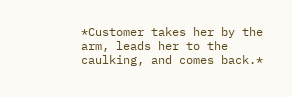*Customer takes her by the arm, leads her to the caulking, and comes back.*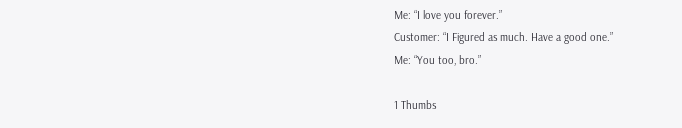Me: “I love you forever.”
Customer: “I Figured as much. Have a good one.”
Me: “You too, bro.”

1 Thumbs